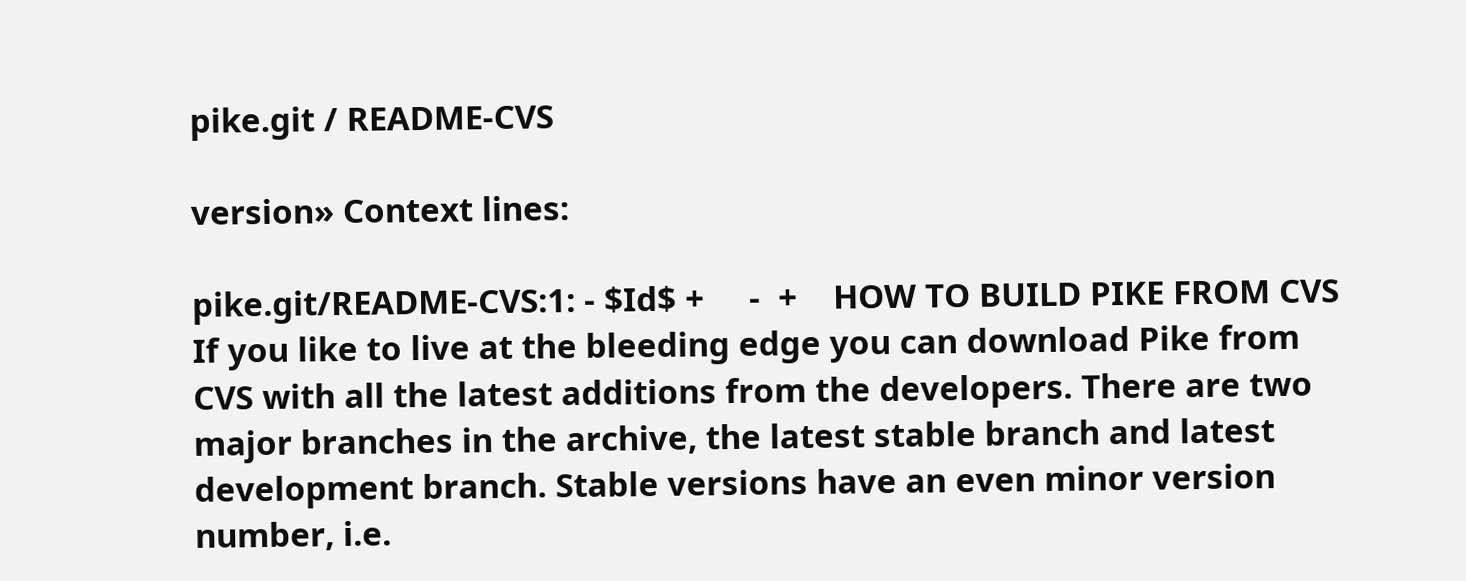pike.git / README-CVS

version» Context lines:

pike.git/README-CVS:1: - $Id$ +     -  +    HOW TO BUILD PIKE FROM CVS      If you like to live at the bleeding edge you can download Pike from   CVS with all the latest additions from the developers. There are two   major branches in the archive, the latest stable branch and latest   development branch. Stable versions have an even minor version   number, i.e.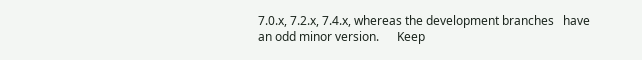7.0.x, 7.2.x, 7.4.x, whereas the development branches   have an odd minor version.      Keep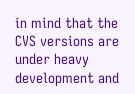in mind that the CVS versions are under heavy development and